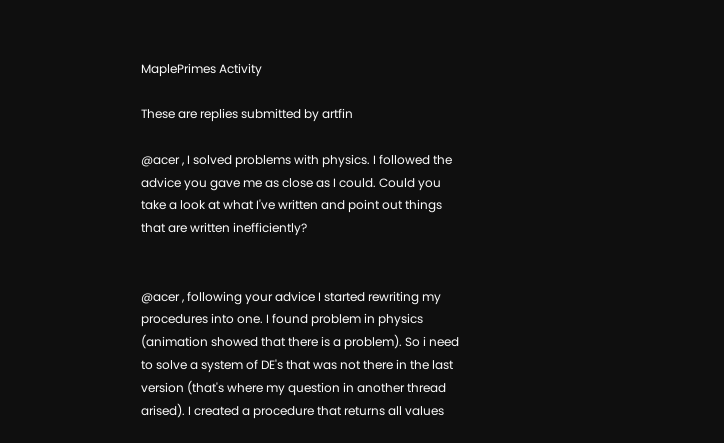MaplePrimes Activity

These are replies submitted by artfin

@acer , I solved problems with physics. I followed the advice you gave me as close as I could. Could you take a look at what I've written and point out things that are written inefficiently?


@acer , following your advice I started rewriting my procedures into one. I found problem in physics (animation showed that there is a problem). So i need to solve a system of DE's that was not there in the last version (that's where my question in another thread arised). I created a procedure that returns all values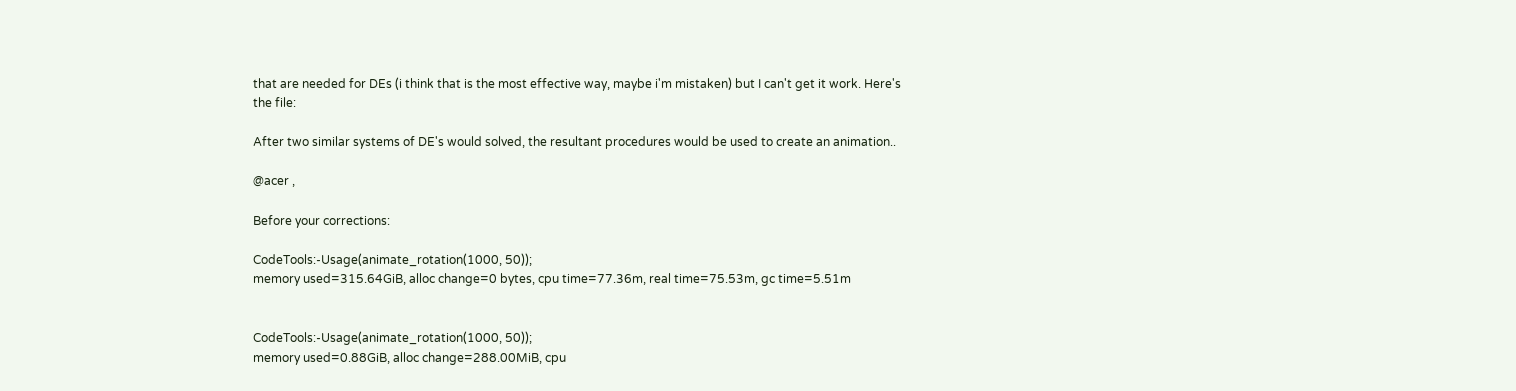that are needed for DEs (i think that is the most effective way, maybe i'm mistaken) but I can't get it work. Here's the file:

After two similar systems of DE's would solved, the resultant procedures would be used to create an animation..

@acer ,

Before your corrections:

CodeTools:-Usage(animate_rotation(1000, 50));
memory used=315.64GiB, alloc change=0 bytes, cpu time=77.36m, real time=75.53m, gc time=5.51m


CodeTools:-Usage(animate_rotation(1000, 50));
memory used=0.88GiB, alloc change=288.00MiB, cpu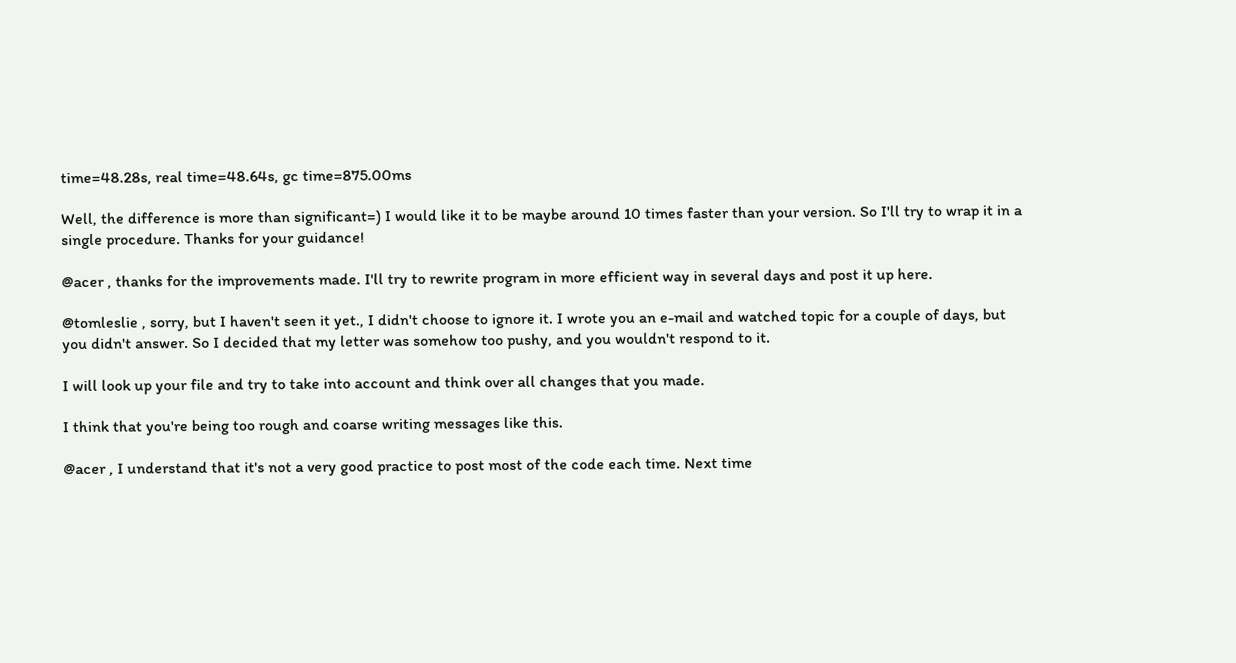time=48.28s, real time=48.64s, gc time=875.00ms

Well, the difference is more than significant=) I would like it to be maybe around 10 times faster than your version. So I'll try to wrap it in a single procedure. Thanks for your guidance!

@acer , thanks for the improvements made. I'll try to rewrite program in more efficient way in several days and post it up here.

@tomleslie , sorry, but I haven't seen it yet., I didn't choose to ignore it. I wrote you an e-mail and watched topic for a couple of days, but you didn't answer. So I decided that my letter was somehow too pushy, and you wouldn't respond to it.

I will look up your file and try to take into account and think over all changes that you made.

I think that you're being too rough and coarse writing messages like this.

@acer , I understand that it's not a very good practice to post most of the code each time. Next time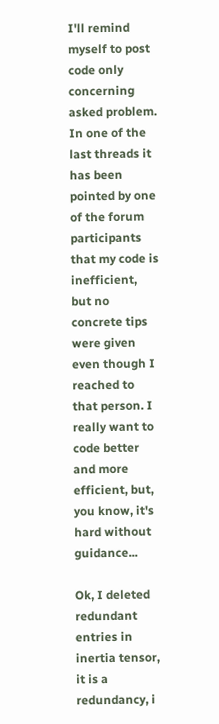I'll remind myself to post code only concerning asked problem. In one of the last threads it has been pointed by one of the forum participants that my code is inefficient, but no concrete tips were given even though I reached to that person. I really want to code better and more efficient, but, you know, it's hard without guidance...

Ok, I deleted redundant entries in inertia tensor, it is a redundancy, i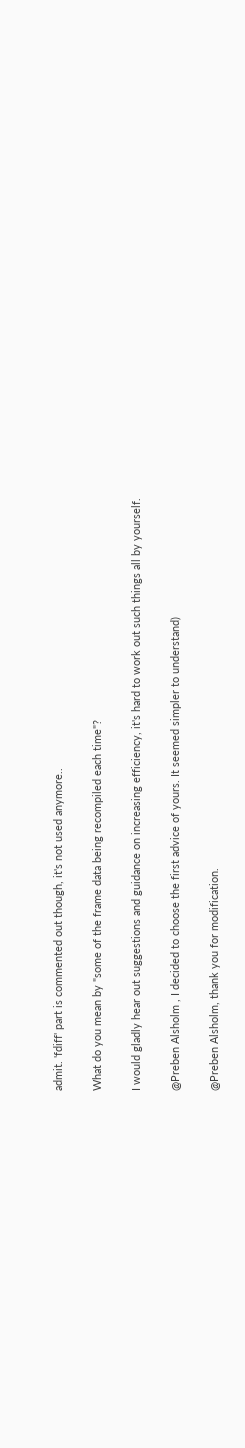admit. 'fdiff' part is commented out though, it's not used anymore..

What do you mean by "some of the frame data being recompiled each time"?

I would gladly hear out suggestions and guidance on increasing efficiency, it's hard to work out such things all by yourself.

@Preben Alsholm , I decided to choose the first advice of yours. It seemed simpler to understand)

@Preben Alsholm, thank you for modification.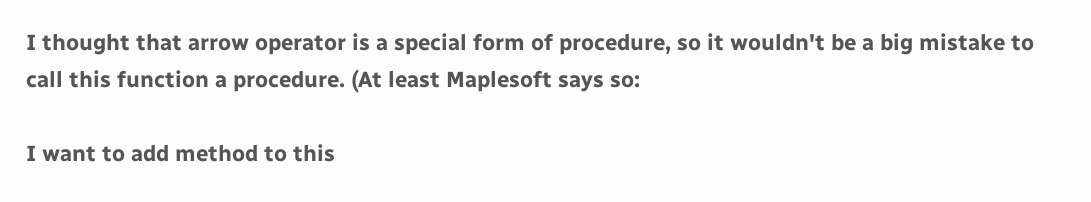I thought that arrow operator is a special form of procedure, so it wouldn't be a big mistake to call this function a procedure. (At least Maplesoft says so:

I want to add method to this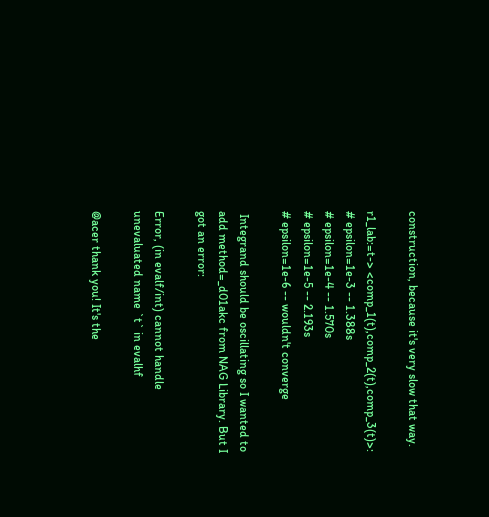construction, because it's very slow that way.

r1_lab:=t-> <comp_1(t),comp_2(t),comp_3(t)>:
# epsilon=1e-3 -- 1.388s
# epsilon=1e-4 -- 1.570s
# epsilon=1e-5 -- 2.193s
# epsilon=1e-6 -- wouldn't converge

 Integrand should be oscillating so I wanted to add method=_d01akc from NAG Library. But I got an error:

Error, (in evalf/int) cannot handle unevaluated name `t` in evalhf

@acer thank you! It's the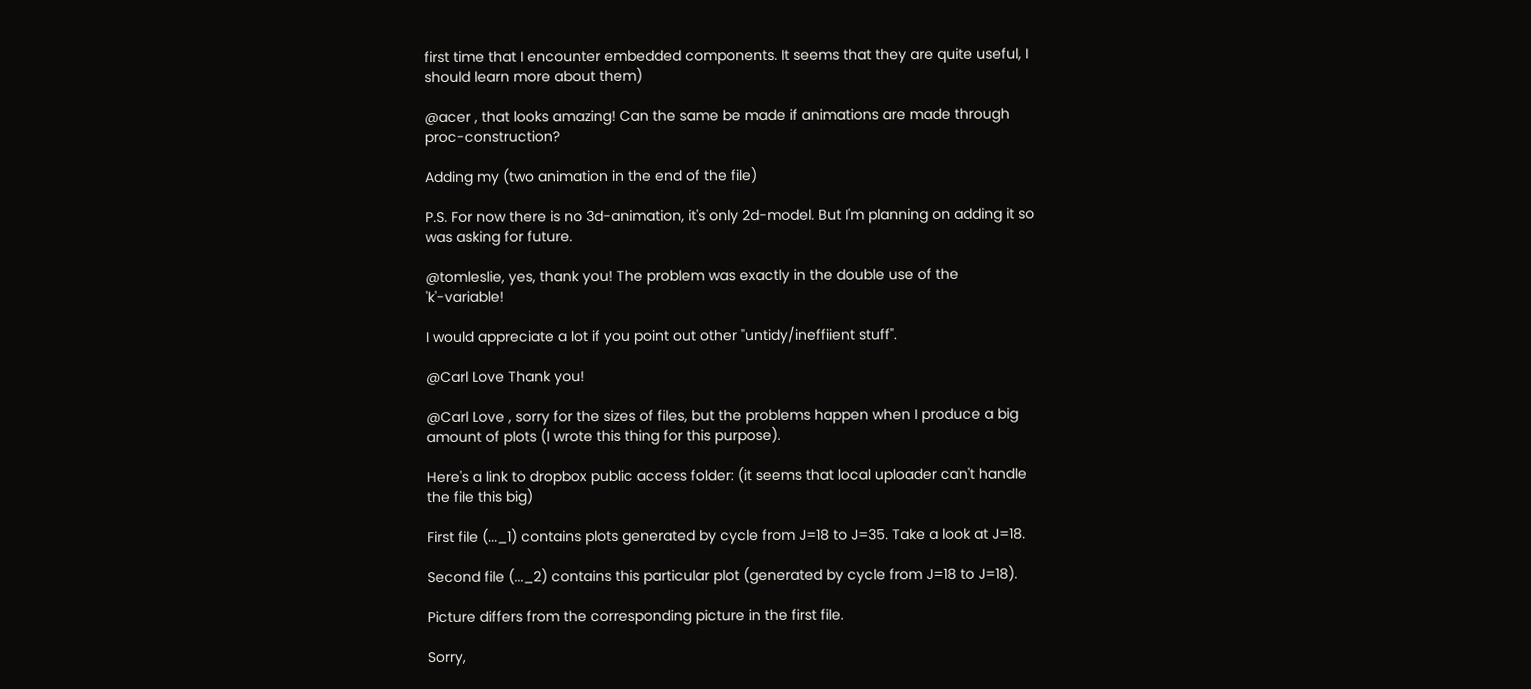first time that I encounter embedded components. It seems that they are quite useful, I should learn more about them)

@acer , that looks amazing! Can the same be made if animations are made through proc-construction?

Adding my (two animation in the end of the file)

P.S. For now there is no 3d-animation, it's only 2d-model. But I'm planning on adding it so was asking for future.

@tomleslie, yes, thank you! The problem was exactly in the double use of the 'k'-variable!

I would appreciate a lot if you point out other "untidy/ineffiient stuff".

@Carl Love Thank you!

@Carl Love , sorry for the sizes of files, but the problems happen when I produce a big amount of plots (I wrote this thing for this purpose).

Here's a link to dropbox public access folder: (it seems that local uploader can't handle the file this big)

First file (..._1) contains plots generated by cycle from J=18 to J=35. Take a look at J=18.

Second file (..._2) contains this particular plot (generated by cycle from J=18 to J=18).

Picture differs from the corresponding picture in the first file.

Sorry,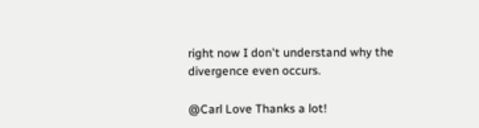right now I don't understand why the divergence even occurs.

@Carl Love Thanks a lot!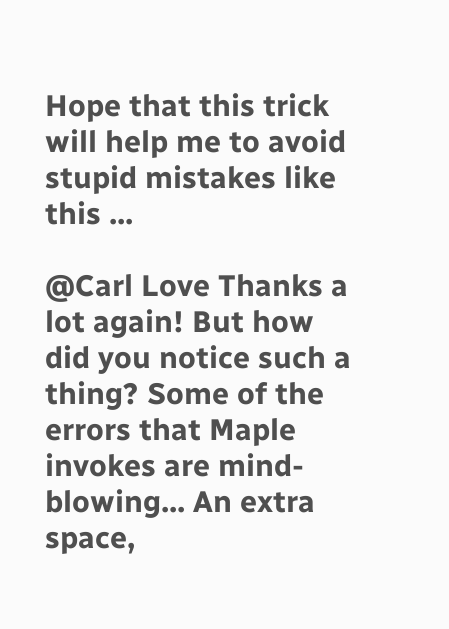Hope that this trick will help me to avoid stupid mistakes like this ...

@Carl Love Thanks a lot again! But how did you notice such a thing? Some of the errors that Maple invokes are mind-blowing... An extra space,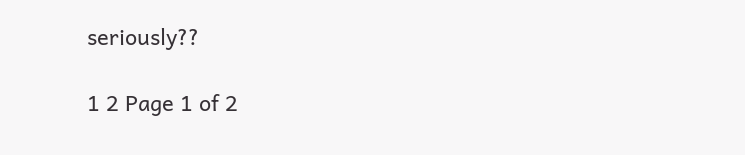seriously??

1 2 Page 1 of 2